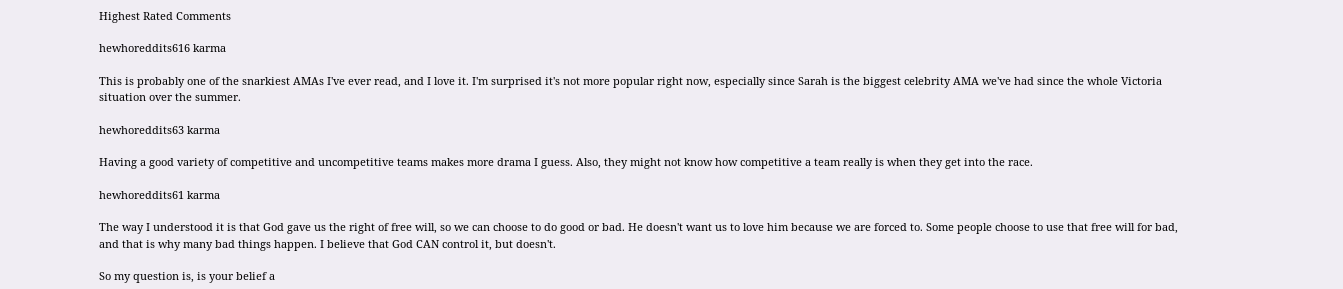Highest Rated Comments

hewhoreddits616 karma

This is probably one of the snarkiest AMAs I've ever read, and I love it. I'm surprised it's not more popular right now, especially since Sarah is the biggest celebrity AMA we've had since the whole Victoria situation over the summer.

hewhoreddits63 karma

Having a good variety of competitive and uncompetitive teams makes more drama I guess. Also, they might not know how competitive a team really is when they get into the race.

hewhoreddits61 karma

The way I understood it is that God gave us the right of free will, so we can choose to do good or bad. He doesn't want us to love him because we are forced to. Some people choose to use that free will for bad, and that is why many bad things happen. I believe that God CAN control it, but doesn't.

So my question is, is your belief a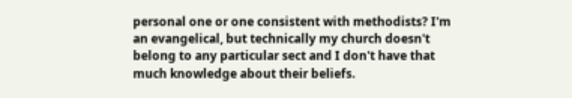personal one or one consistent with methodists? I'm an evangelical, but technically my church doesn't belong to any particular sect and I don't have that much knowledge about their beliefs.